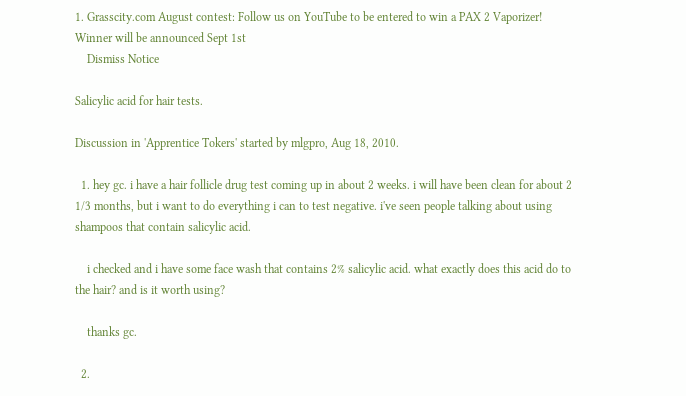1. Grasscity.com August contest: Follow us on YouTube to be entered to win a PAX 2 Vaporizer! Winner will be announced Sept 1st
    Dismiss Notice

Salicylic acid for hair tests.

Discussion in 'Apprentice Tokers' started by mlgpro, Aug 18, 2010.

  1. hey gc. i have a hair follicle drug test coming up in about 2 weeks. i will have been clean for about 2 1/3 months, but i want to do everything i can to test negative. i've seen people talking about using shampoos that contain salicylic acid.

    i checked and i have some face wash that contains 2% salicylic acid. what exactly does this acid do to the hair? and is it worth using?

    thanks gc.

  2.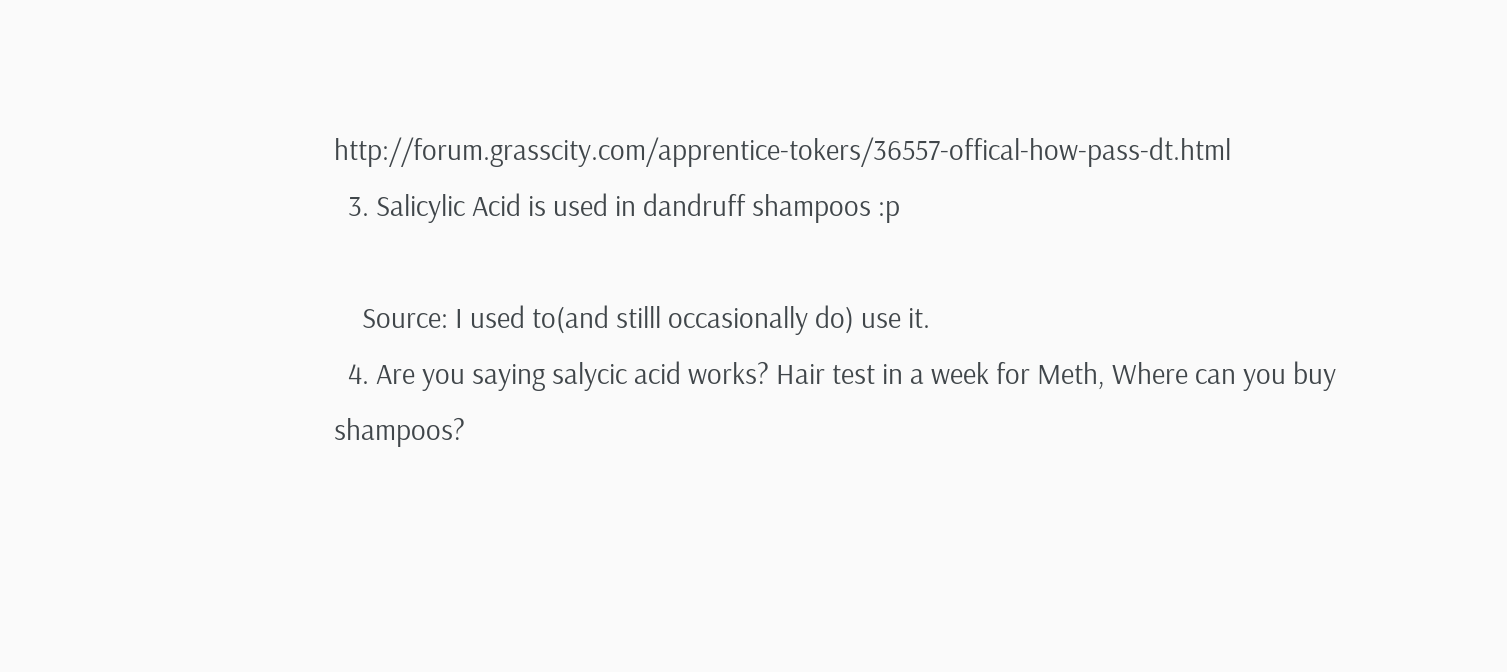http://forum.grasscity.com/apprentice-tokers/36557-offical-how-pass-dt.html
  3. Salicylic Acid is used in dandruff shampoos :p

    Source: I used to(and stilll occasionally do) use it.
  4. Are you saying salycic acid works? Hair test in a week for Meth, Where can you buy shampoos?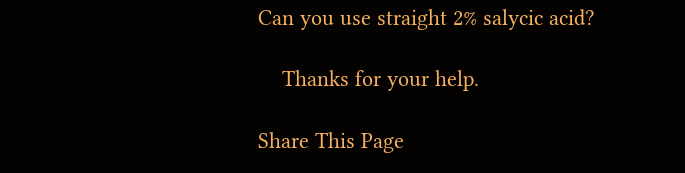Can you use straight 2% salycic acid?

    Thanks for your help.

Share This Page